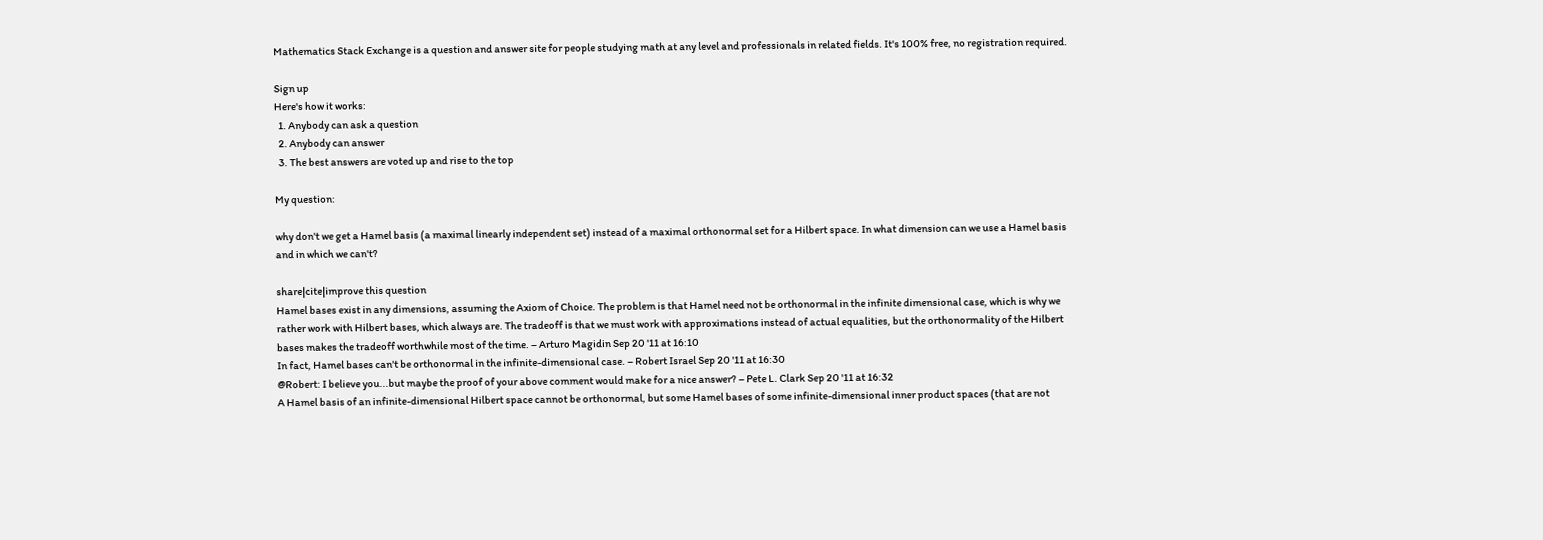Mathematics Stack Exchange is a question and answer site for people studying math at any level and professionals in related fields. It's 100% free, no registration required.

Sign up
Here's how it works:
  1. Anybody can ask a question
  2. Anybody can answer
  3. The best answers are voted up and rise to the top

My question:

why don't we get a Hamel basis (a maximal linearly independent set) instead of a maximal orthonormal set for a Hilbert space. In what dimension can we use a Hamel basis and in which we can't?

share|cite|improve this question
Hamel bases exist in any dimensions, assuming the Axiom of Choice. The problem is that Hamel need not be orthonormal in the infinite dimensional case, which is why we rather work with Hilbert bases, which always are. The tradeoff is that we must work with approximations instead of actual equalities, but the orthonormality of the Hilbert bases makes the tradeoff worthwhile most of the time. – Arturo Magidin Sep 20 '11 at 16:10
In fact, Hamel bases can't be orthonormal in the infinite-dimensional case. – Robert Israel Sep 20 '11 at 16:30
@Robert: I believe you...but maybe the proof of your above comment would make for a nice answer? – Pete L. Clark Sep 20 '11 at 16:32
A Hamel basis of an infinite-dimensional Hilbert space cannot be orthonormal, but some Hamel bases of some infinite-dimensional inner product spaces (that are not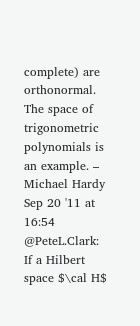complete) are orthonormal. The space of trigonometric polynomials is an example. – Michael Hardy Sep 20 '11 at 16:54
@PeteL.Clark: If a Hilbert space $\cal H$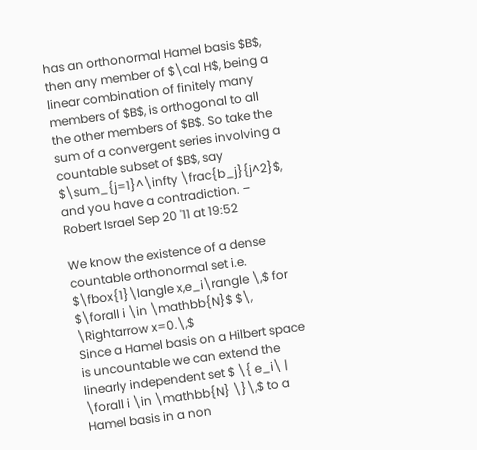has an orthonormal Hamel basis $B$, then any member of $\cal H$, being a linear combination of finitely many members of $B$, is orthogonal to all the other members of $B$. So take the sum of a convergent series involving a countable subset of $B$, say $\sum_{j=1}^\infty \frac{b_j}{j^2}$, and you have a contradiction. – Robert Israel Sep 20 '11 at 19:52

We know the existence of a dense countable orthonormal set i.e. $\fbox{1}\langle x,e_i\rangle \,$ for $\forall i \in \mathbb{N}$ $\, \Rightarrow x=0.\,$
Since a Hamel basis on a Hilbert space is uncountable we can extend the linearly independent set $ \{ e_i\ | \forall i \in \mathbb{N} \}\,$ to a Hamel basis in a non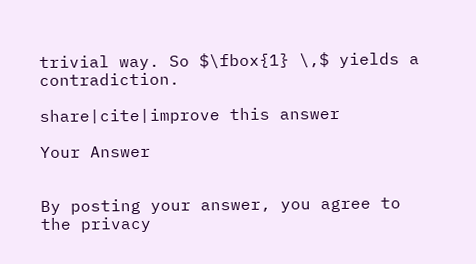trivial way. So $\fbox{1} \,$ yields a contradiction.

share|cite|improve this answer

Your Answer


By posting your answer, you agree to the privacy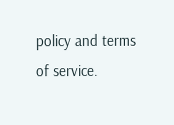policy and terms of service.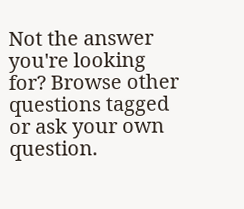Not the answer you're looking for? Browse other questions tagged or ask your own question.